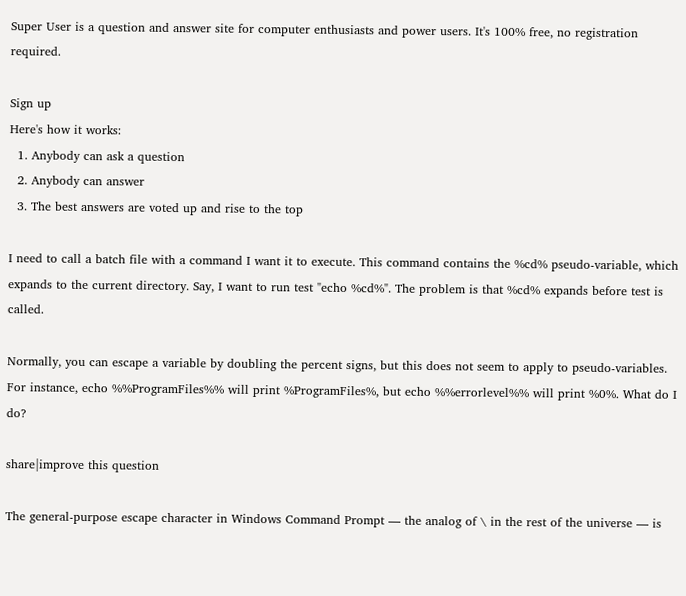Super User is a question and answer site for computer enthusiasts and power users. It's 100% free, no registration required.

Sign up
Here's how it works:
  1. Anybody can ask a question
  2. Anybody can answer
  3. The best answers are voted up and rise to the top

I need to call a batch file with a command I want it to execute. This command contains the %cd% pseudo-variable, which expands to the current directory. Say, I want to run test "echo %cd%". The problem is that %cd% expands before test is called.

Normally, you can escape a variable by doubling the percent signs, but this does not seem to apply to pseudo-variables. For instance, echo %%ProgramFiles%% will print %ProgramFiles%, but echo %%errorlevel%% will print %0%. What do I do?

share|improve this question

The general-purpose escape character in Windows Command Prompt — the analog of \ in the rest of the universe — is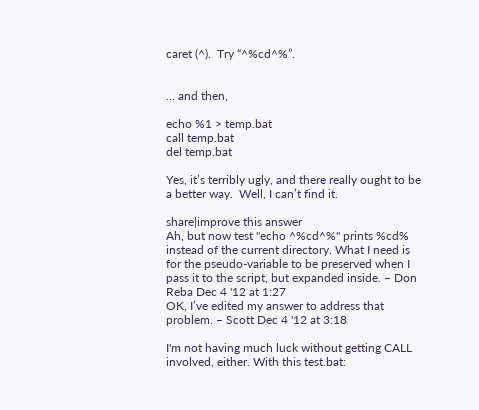caret (^).  Try “^%cd^%”.


… and then,

echo %1 > temp.bat
call temp.bat
del temp.bat

Yes, it’s terribly ugly, and there really ought to be a better way.  Well, I can’t find it.

share|improve this answer
Ah, but now test "echo ^%cd^%" prints %cd% instead of the current directory. What I need is for the pseudo-variable to be preserved when I pass it to the script, but expanded inside. – Don Reba Dec 4 '12 at 1:27
OK, I’ve edited my answer to address that problem. – Scott Dec 4 '12 at 3:18

I'm not having much luck without getting CALL involved, either. With this test.bat: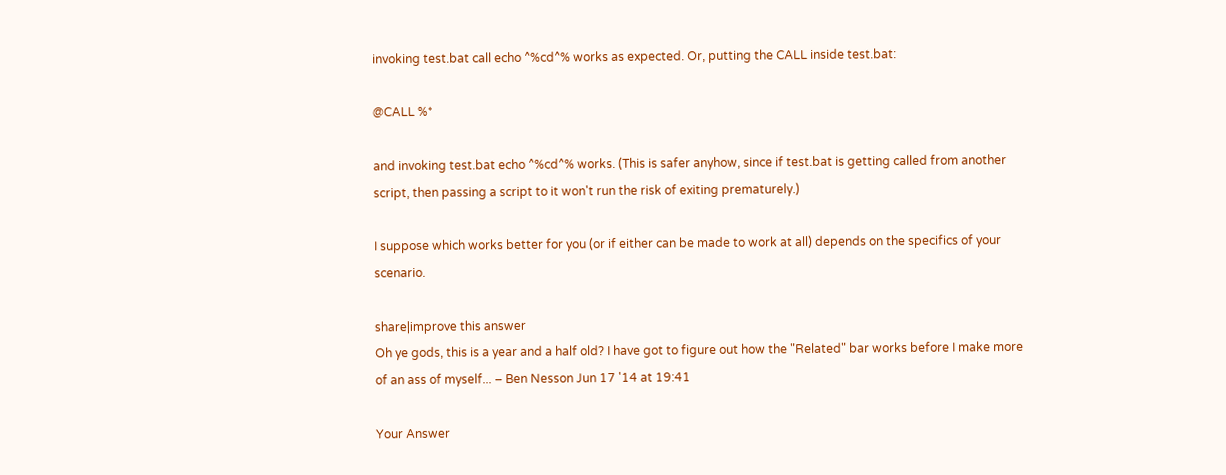invoking test.bat call echo ^%cd^% works as expected. Or, putting the CALL inside test.bat:

@CALL %*

and invoking test.bat echo ^%cd^% works. (This is safer anyhow, since if test.bat is getting called from another script, then passing a script to it won't run the risk of exiting prematurely.)

I suppose which works better for you (or if either can be made to work at all) depends on the specifics of your scenario.

share|improve this answer
Oh ye gods, this is a year and a half old? I have got to figure out how the "Related" bar works before I make more of an ass of myself... – Ben Nesson Jun 17 '14 at 19:41

Your Answer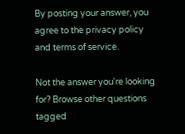By posting your answer, you agree to the privacy policy and terms of service.

Not the answer you're looking for? Browse other questions tagged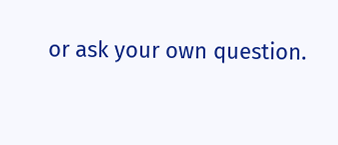or ask your own question.